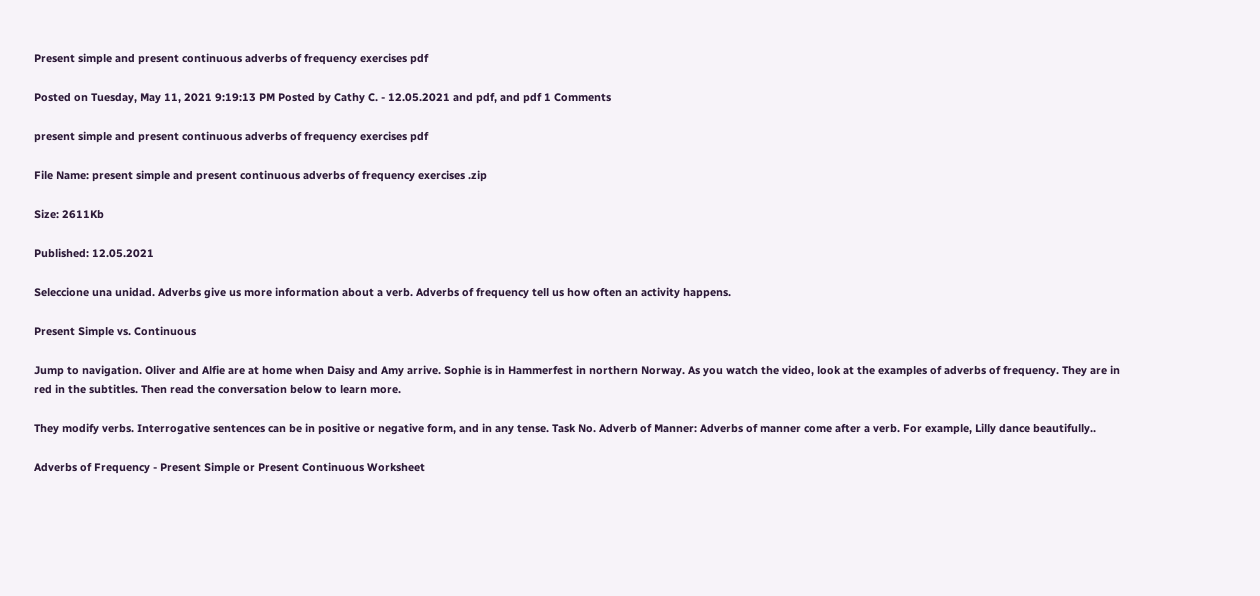Present simple and present continuous adverbs of frequency exercises pdf

Posted on Tuesday, May 11, 2021 9:19:13 PM Posted by Cathy C. - 12.05.2021 and pdf, and pdf 1 Comments

present simple and present continuous adverbs of frequency exercises pdf

File Name: present simple and present continuous adverbs of frequency exercises .zip

Size: 2611Kb

Published: 12.05.2021

Seleccione una unidad. Adverbs give us more information about a verb. Adverbs of frequency tell us how often an activity happens.

Present Simple vs. Continuous

Jump to navigation. Oliver and Alfie are at home when Daisy and Amy arrive. Sophie is in Hammerfest in northern Norway. As you watch the video, look at the examples of adverbs of frequency. They are in red in the subtitles. Then read the conversation below to learn more.

They modify verbs. Interrogative sentences can be in positive or negative form, and in any tense. Task No. Adverb of Manner: Adverbs of manner come after a verb. For example, Lilly dance beautifully..

Adverbs of Frequency - Present Simple or Present Continuous Worksheet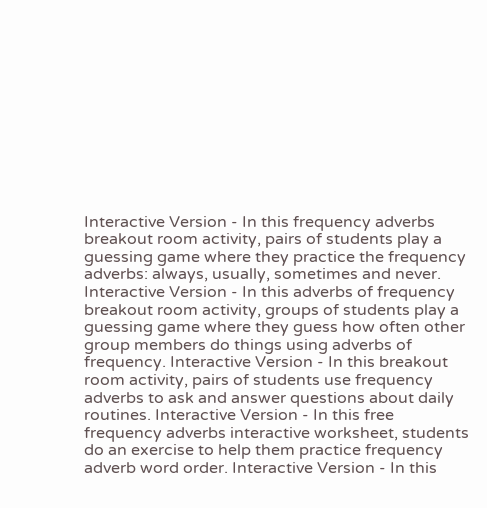Interactive Version - In this frequency adverbs breakout room activity, pairs of students play a guessing game where they practice the frequency adverbs: always, usually, sometimes and never. Interactive Version - In this adverbs of frequency breakout room activity, groups of students play a guessing game where they guess how often other group members do things using adverbs of frequency. Interactive Version - In this breakout room activity, pairs of students use frequency adverbs to ask and answer questions about daily routines. Interactive Version - In this free frequency adverbs interactive worksheet, students do an exercise to help them practice frequency adverb word order. Interactive Version - In this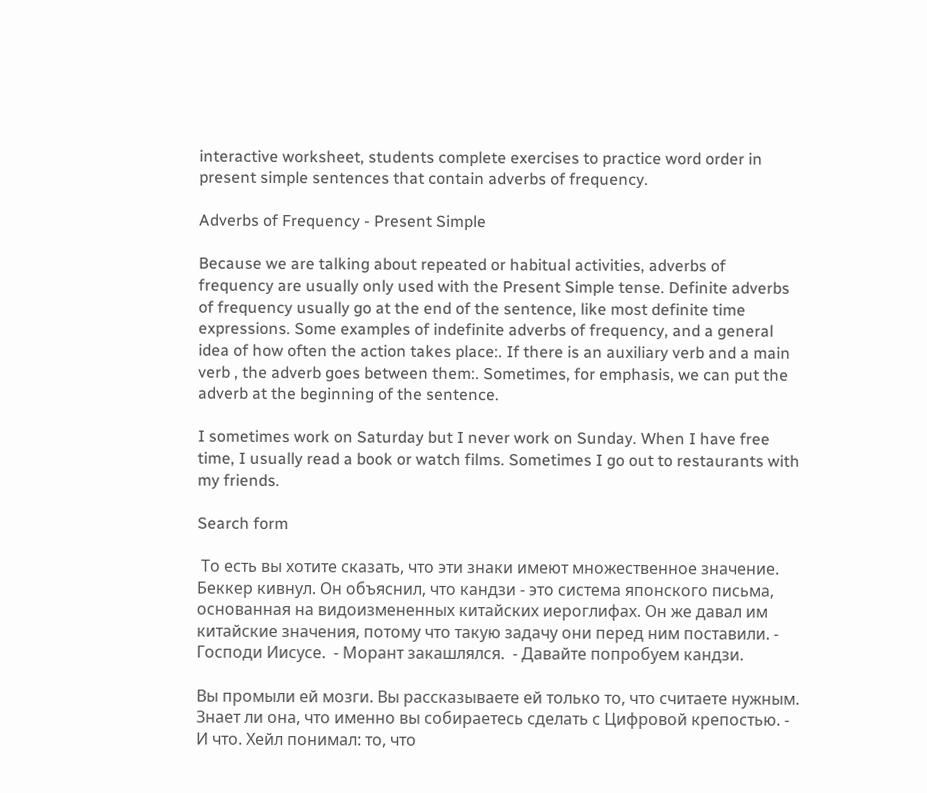interactive worksheet, students complete exercises to practice word order in present simple sentences that contain adverbs of frequency.

Adverbs of Frequency - Present Simple

Because we are talking about repeated or habitual activities, adverbs of frequency are usually only used with the Present Simple tense. Definite adverbs of frequency usually go at the end of the sentence, like most definite time expressions. Some examples of indefinite adverbs of frequency, and a general idea of how often the action takes place:. If there is an auxiliary verb and a main verb , the adverb goes between them:. Sometimes, for emphasis, we can put the adverb at the beginning of the sentence.

I sometimes work on Saturday but I never work on Sunday. When I have free time, I usually read a book or watch films. Sometimes I go out to restaurants with my friends.

Search form

 То есть вы хотите сказать, что эти знаки имеют множественное значение. Беккер кивнул. Он объяснил, что кандзи - это система японского письма, основанная на видоизмененных китайских иероглифах. Он же давал им китайские значения, потому что такую задачу они перед ним поставили. - Господи Иисусе.  - Морант закашлялся.  - Давайте попробуем кандзи.

Вы промыли ей мозги. Вы рассказываете ей только то, что считаете нужным. Знает ли она, что именно вы собираетесь сделать с Цифровой крепостью. - И что. Хейл понимал: то, что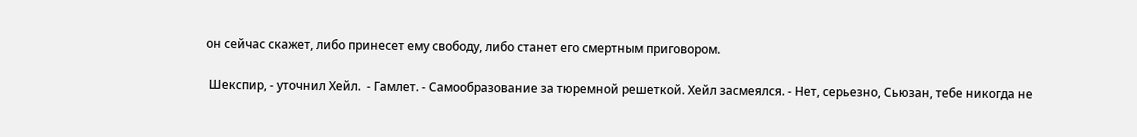он сейчас скажет, либо принесет ему свободу, либо станет его смертным приговором.

 Шекспир, - уточнил Хейл.  - Гамлет. - Самообразование за тюремной решеткой. Хейл засмеялся. - Нет, серьезно, Сьюзан, тебе никогда не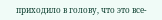приходило в голову, что это все-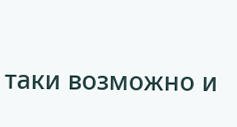таки возможно и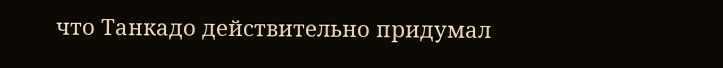что Танкадо действительно придумал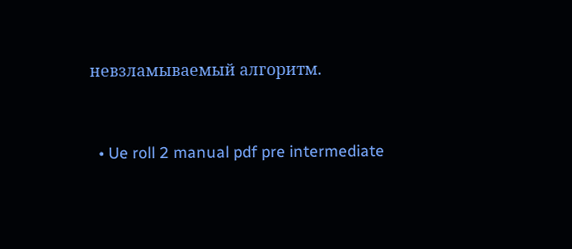невзламываемый алгоритм.


  • Ue roll 2 manual pdf pre intermediate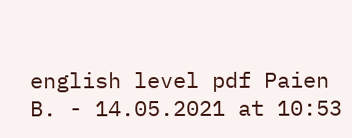english level pdf Paien B. - 14.05.2021 at 10:53